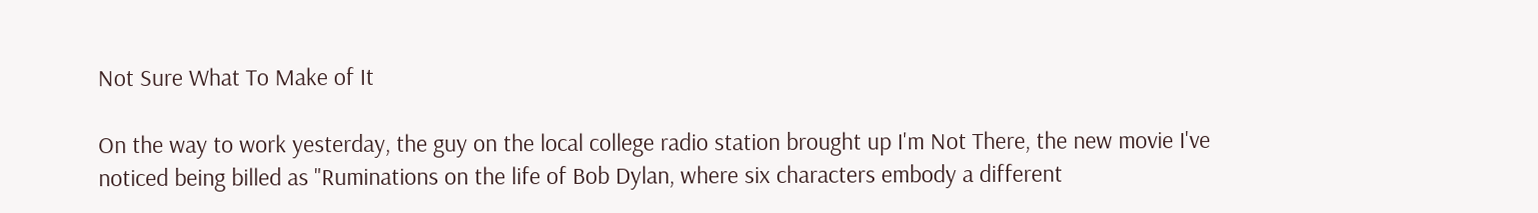Not Sure What To Make of It

On the way to work yesterday, the guy on the local college radio station brought up I'm Not There, the new movie I've noticed being billed as "Ruminations on the life of Bob Dylan, where six characters embody a different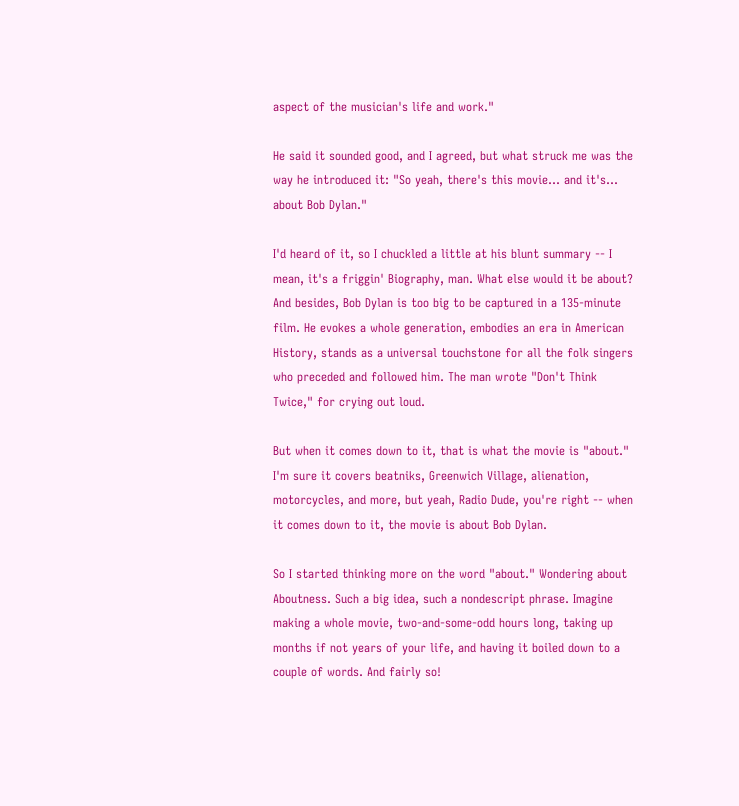aspect of the musician's life and work."

He said it sounded good, and I agreed, but what struck me was the way he introduced it: "So yeah, there's this movie... and it's... about Bob Dylan."

I'd heard of it, so I chuckled a little at his blunt summary -- I mean, it's a friggin' Biography, man. What else would it be about? And besides, Bob Dylan is too big to be captured in a 135-minute film. He evokes a whole generation, embodies an era in American History, stands as a universal touchstone for all the folk singers who preceded and followed him. The man wrote "Don't Think Twice," for crying out loud.

But when it comes down to it, that is what the movie is "about." I'm sure it covers beatniks, Greenwich Village, alienation, motorcycles, and more, but yeah, Radio Dude, you're right -- when it comes down to it, the movie is about Bob Dylan.

So I started thinking more on the word "about." Wondering about Aboutness. Such a big idea, such a nondescript phrase. Imagine making a whole movie, two-and-some-odd hours long, taking up months if not years of your life, and having it boiled down to a couple of words. And fairly so!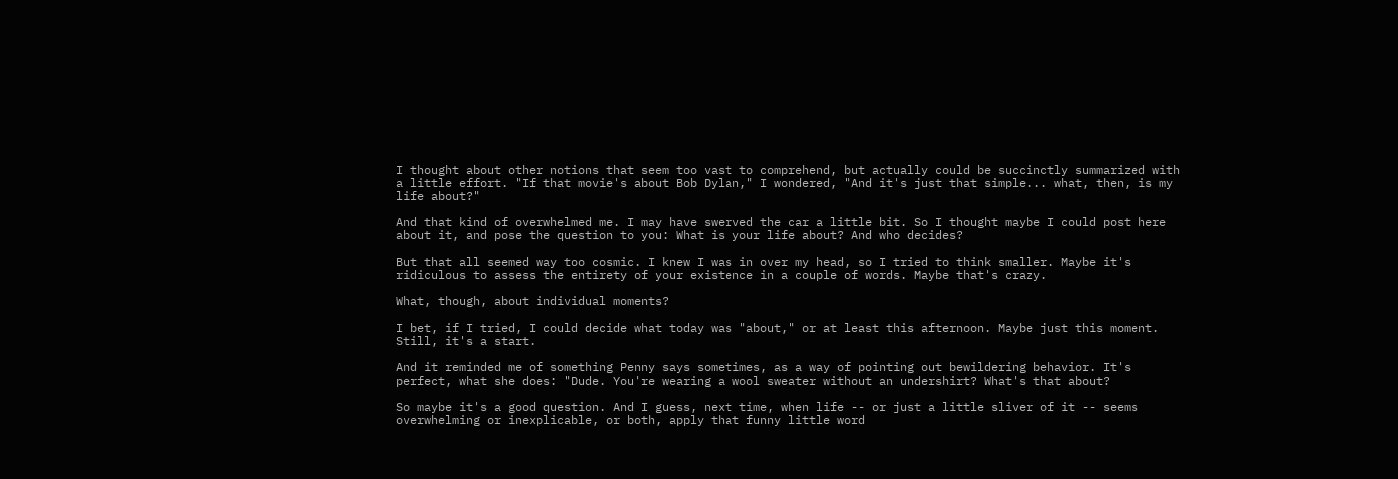I thought about other notions that seem too vast to comprehend, but actually could be succinctly summarized with a little effort. "If that movie's about Bob Dylan," I wondered, "And it's just that simple... what, then, is my life about?"

And that kind of overwhelmed me. I may have swerved the car a little bit. So I thought maybe I could post here about it, and pose the question to you: What is your life about? And who decides?

But that all seemed way too cosmic. I knew I was in over my head, so I tried to think smaller. Maybe it's ridiculous to assess the entirety of your existence in a couple of words. Maybe that's crazy.

What, though, about individual moments?

I bet, if I tried, I could decide what today was "about," or at least this afternoon. Maybe just this moment. Still, it's a start.

And it reminded me of something Penny says sometimes, as a way of pointing out bewildering behavior. It's perfect, what she does: "Dude. You're wearing a wool sweater without an undershirt? What's that about?

So maybe it's a good question. And I guess, next time, when life -- or just a little sliver of it -- seems overwhelming or inexplicable, or both, apply that funny little word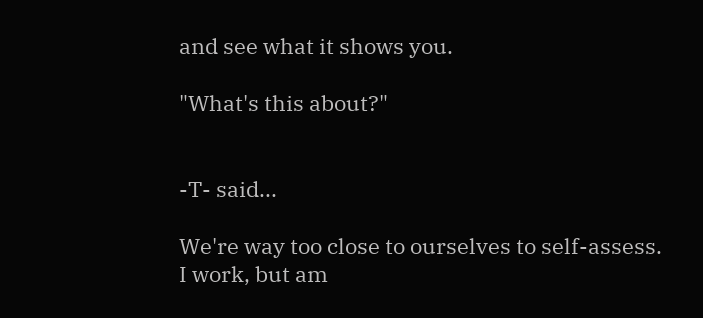and see what it shows you.

"What's this about?"


-T- said...

We're way too close to ourselves to self-assess. I work, but am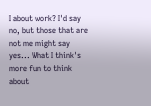I about work? I'd say no, but those that are not me might say yes... What I think's more fun to think about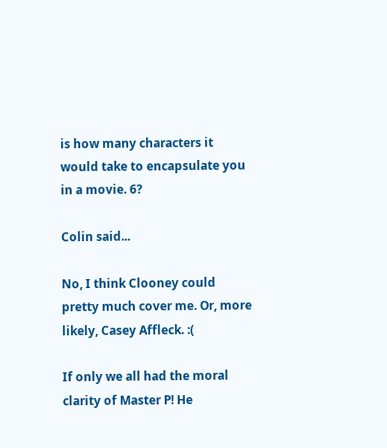is how many characters it would take to encapsulate you in a movie. 6?

Colin said...

No, I think Clooney could pretty much cover me. Or, more likely, Casey Affleck. :(

If only we all had the moral clarity of Master P! He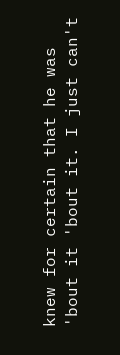knew for certain that he was 'bout it 'bout it. I just can't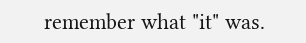remember what "it" was.